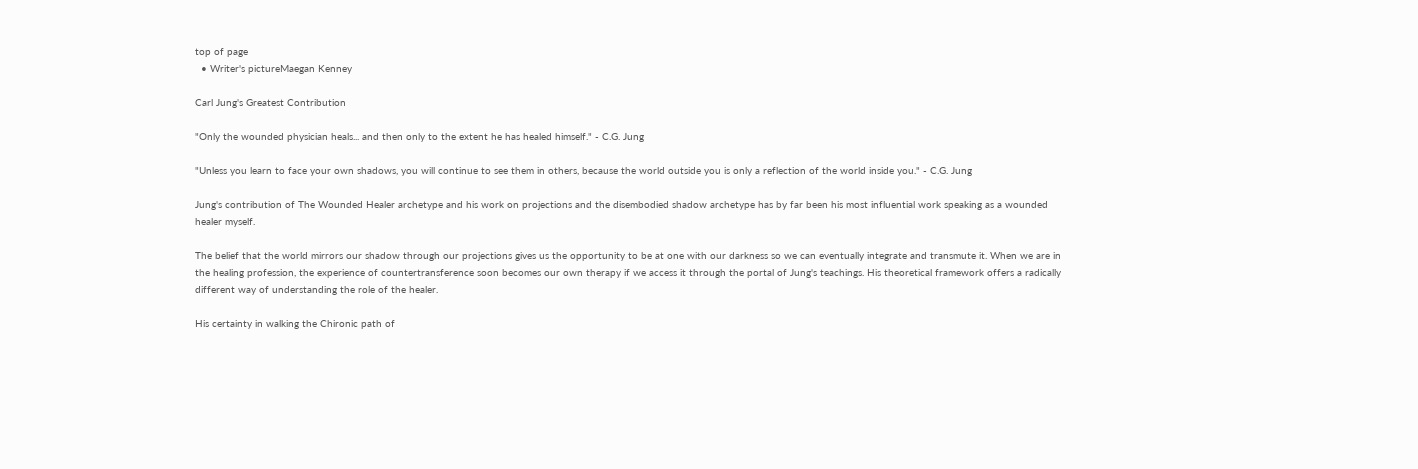top of page
  • Writer's pictureMaegan Kenney

Carl Jung's Greatest Contribution

"Only the wounded physician heals... and then only to the extent he has healed himself." - C.G. Jung

"Unless you learn to face your own shadows, you will continue to see them in others, because the world outside you is only a reflection of the world inside you." - C.G. Jung

Jung's contribution of The Wounded Healer archetype and his work on projections and the disembodied shadow archetype has by far been his most influential work speaking as a wounded healer myself.

The belief that the world mirrors our shadow through our projections gives us the opportunity to be at one with our darkness so we can eventually integrate and transmute it. When we are in the healing profession, the experience of countertransference soon becomes our own therapy if we access it through the portal of Jung's teachings. His theoretical framework offers a radically different way of understanding the role of the healer.

His certainty in walking the Chironic path of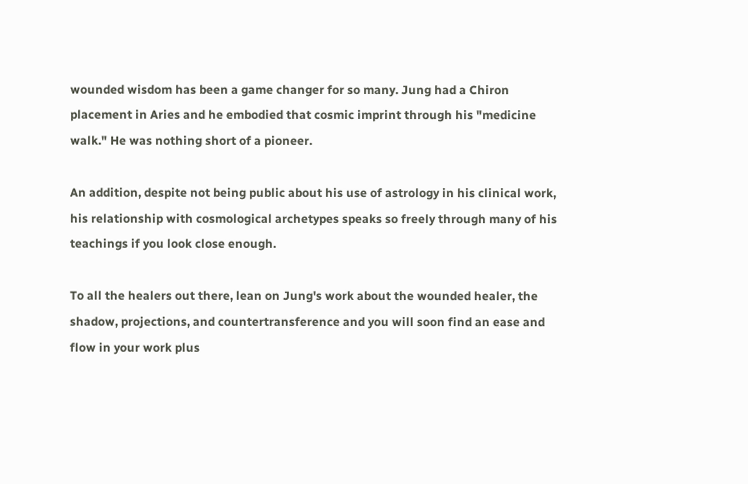wounded wisdom has been a game changer for so many. Jung had a Chiron placement in Aries and he embodied that cosmic imprint through his "medicine walk." He was nothing short of a pioneer.

An addition, despite not being public about his use of astrology in his clinical work, his relationship with cosmological archetypes speaks so freely through many of his teachings if you look close enough.

To all the healers out there, lean on Jung's work about the wounded healer, the shadow, projections, and countertransference and you will soon find an ease and flow in your work plus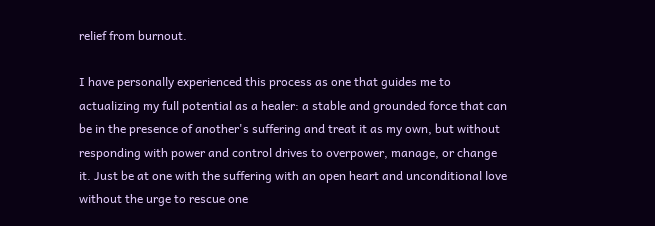relief from burnout.

I have personally experienced this process as one that guides me to actualizing my full potential as a healer: a stable and grounded force that can be in the presence of another's suffering and treat it as my own, but without responding with power and control drives to overpower, manage, or change it. Just be at one with the suffering with an open heart and unconditional love without the urge to rescue one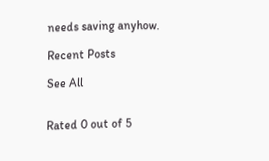needs saving anyhow.

Recent Posts

See All


Rated 0 out of 5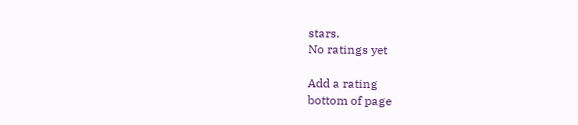stars.
No ratings yet

Add a rating
bottom of page